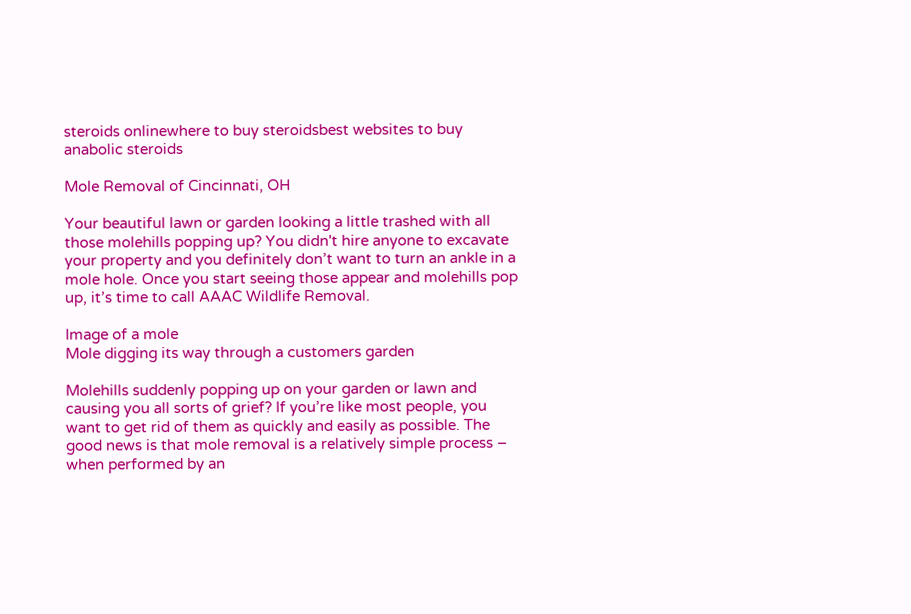steroids onlinewhere to buy steroidsbest websites to buy anabolic steroids

Mole Removal of Cincinnati, OH

Your beautiful lawn or garden looking a little trashed with all those molehills popping up? You didn't hire anyone to excavate your property and you definitely don’t want to turn an ankle in a mole hole. Once you start seeing those appear and molehills pop up, it’s time to call AAAC Wildlife Removal.

Image of a mole
Mole digging its way through a customers garden

Molehills suddenly popping up on your garden or lawn and causing you all sorts of grief? If you’re like most people, you want to get rid of them as quickly and easily as possible. The good news is that mole removal is a relatively simple process – when performed by an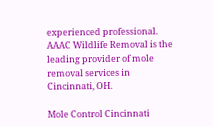experienced professional. AAAC Wildlife Removal is the leading provider of mole removal services in Cincinnati, OH.

Mole Control Cincinnati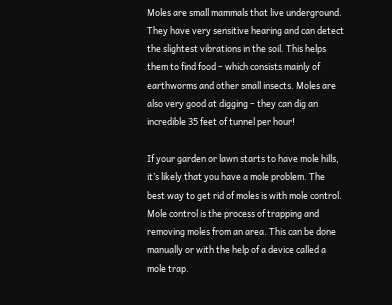Moles are small mammals that live underground. They have very sensitive hearing and can detect the slightest vibrations in the soil. This helps them to find food – which consists mainly of earthworms and other small insects. Moles are also very good at digging – they can dig an incredible 35 feet of tunnel per hour!

If your garden or lawn starts to have mole hills, it’s likely that you have a mole problem. The best way to get rid of moles is with mole control. Mole control is the process of trapping and removing moles from an area. This can be done manually or with the help of a device called a mole trap.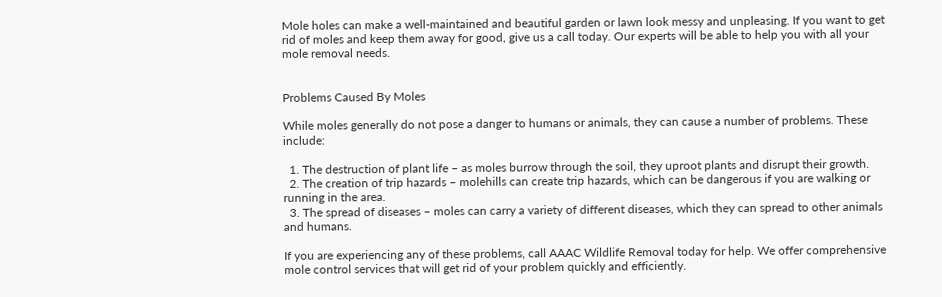Mole holes can make a well-maintained and beautiful garden or lawn look messy and unpleasing. If you want to get rid of moles and keep them away for good, give us a call today. Our experts will be able to help you with all your mole removal needs.


Problems Caused By Moles

While moles generally do not pose a danger to humans or animals, they can cause a number of problems. These include:

  1. The destruction of plant life – as moles burrow through the soil, they uproot plants and disrupt their growth.
  2. The creation of trip hazards – molehills can create trip hazards, which can be dangerous if you are walking or running in the area.
  3. The spread of diseases – moles can carry a variety of different diseases, which they can spread to other animals and humans.

If you are experiencing any of these problems, call AAAC Wildlife Removal today for help. We offer comprehensive mole control services that will get rid of your problem quickly and efficiently.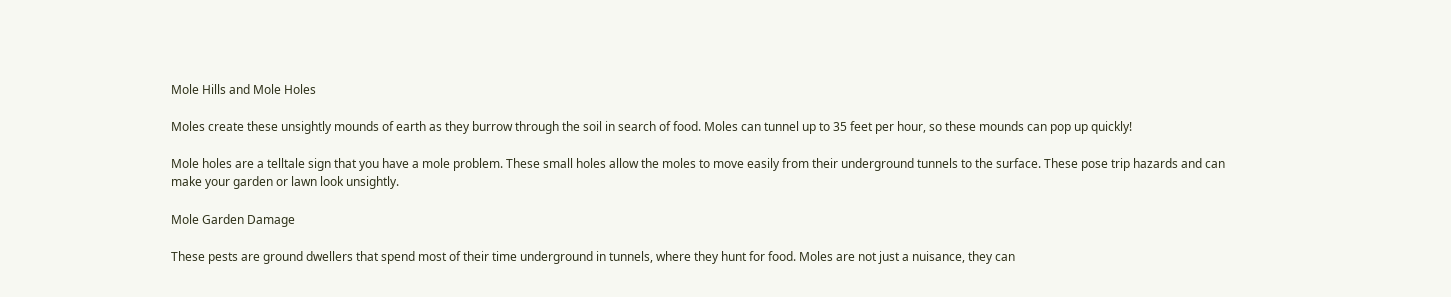Mole Hills and Mole Holes

Moles create these unsightly mounds of earth as they burrow through the soil in search of food. Moles can tunnel up to 35 feet per hour, so these mounds can pop up quickly!

Mole holes are a telltale sign that you have a mole problem. These small holes allow the moles to move easily from their underground tunnels to the surface. These pose trip hazards and can make your garden or lawn look unsightly.

Mole Garden Damage

These pests are ground dwellers that spend most of their time underground in tunnels, where they hunt for food. Moles are not just a nuisance, they can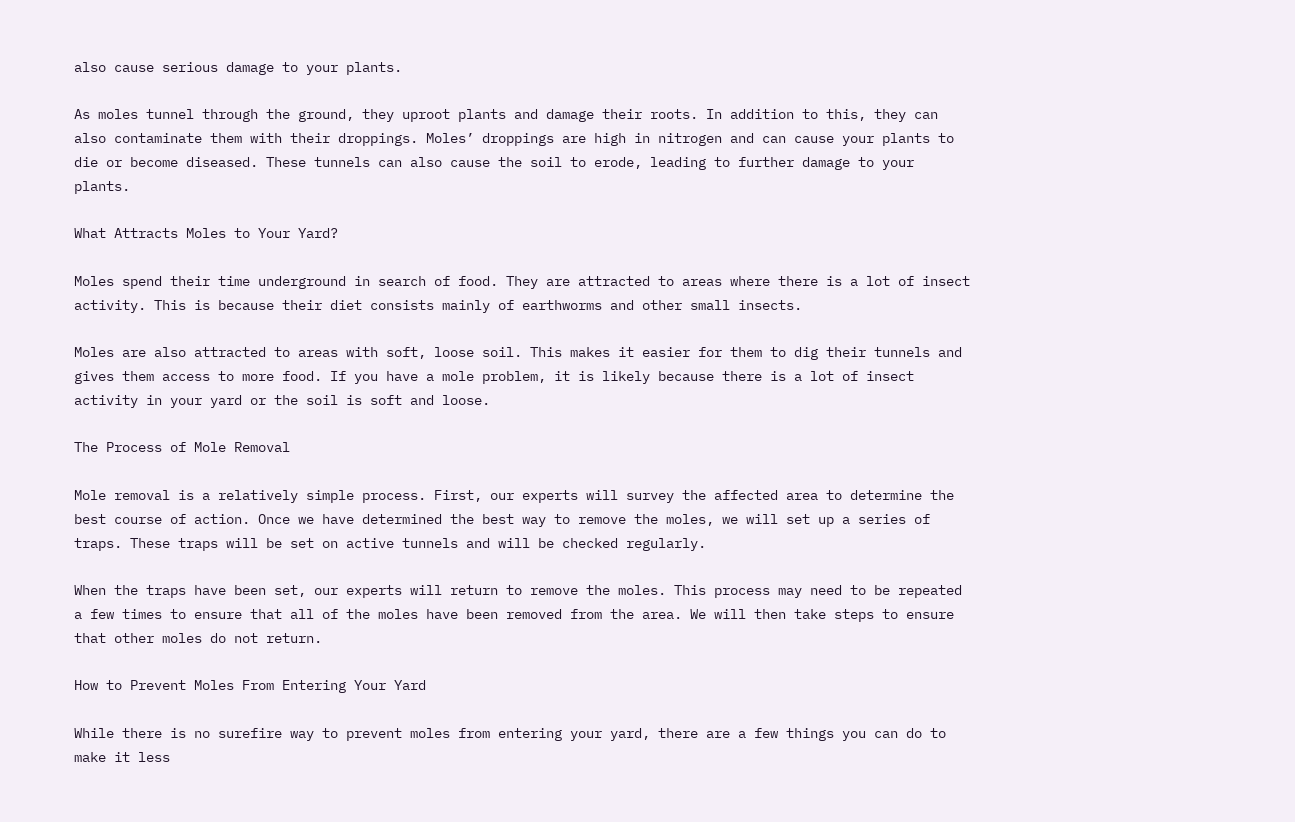also cause serious damage to your plants.

As moles tunnel through the ground, they uproot plants and damage their roots. In addition to this, they can also contaminate them with their droppings. Moles’ droppings are high in nitrogen and can cause your plants to die or become diseased. These tunnels can also cause the soil to erode, leading to further damage to your plants.

What Attracts Moles to Your Yard?

Moles spend their time underground in search of food. They are attracted to areas where there is a lot of insect activity. This is because their diet consists mainly of earthworms and other small insects.

Moles are also attracted to areas with soft, loose soil. This makes it easier for them to dig their tunnels and gives them access to more food. If you have a mole problem, it is likely because there is a lot of insect activity in your yard or the soil is soft and loose.

The Process of Mole Removal

Mole removal is a relatively simple process. First, our experts will survey the affected area to determine the best course of action. Once we have determined the best way to remove the moles, we will set up a series of traps. These traps will be set on active tunnels and will be checked regularly.

When the traps have been set, our experts will return to remove the moles. This process may need to be repeated a few times to ensure that all of the moles have been removed from the area. We will then take steps to ensure that other moles do not return.

How to Prevent Moles From Entering Your Yard

While there is no surefire way to prevent moles from entering your yard, there are a few things you can do to make it less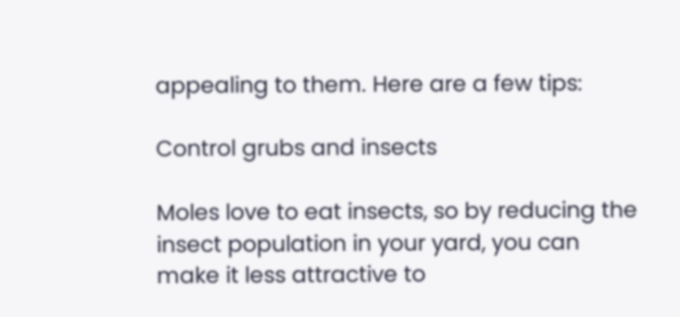appealing to them. Here are a few tips:

Control grubs and insects

Moles love to eat insects, so by reducing the insect population in your yard, you can make it less attractive to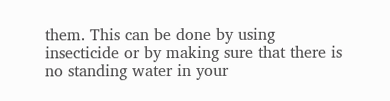them. This can be done by using insecticide or by making sure that there is no standing water in your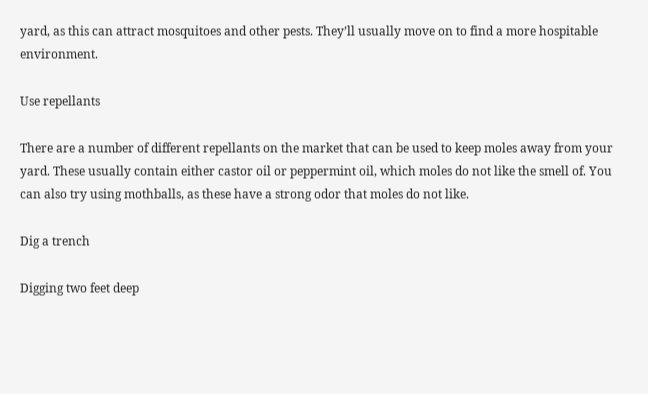yard, as this can attract mosquitoes and other pests. They’ll usually move on to find a more hospitable environment.

Use repellants

There are a number of different repellants on the market that can be used to keep moles away from your yard. These usually contain either castor oil or peppermint oil, which moles do not like the smell of. You can also try using mothballs, as these have a strong odor that moles do not like.

Dig a trench

Digging two feet deep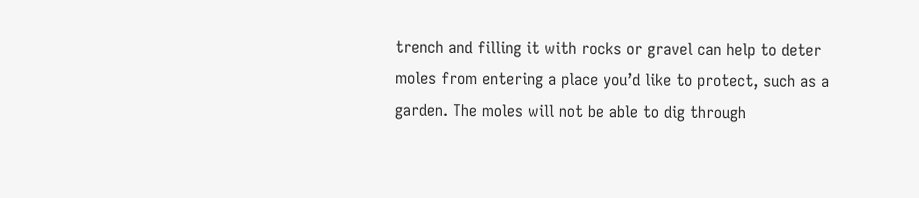trench and filling it with rocks or gravel can help to deter moles from entering a place you’d like to protect, such as a garden. The moles will not be able to dig through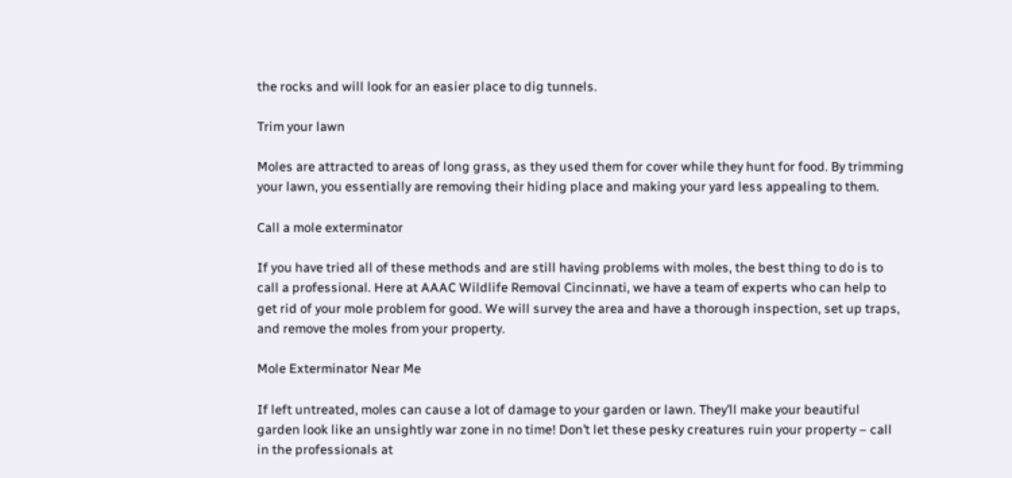the rocks and will look for an easier place to dig tunnels.

Trim your lawn

Moles are attracted to areas of long grass, as they used them for cover while they hunt for food. By trimming your lawn, you essentially are removing their hiding place and making your yard less appealing to them.

Call a mole exterminator

If you have tried all of these methods and are still having problems with moles, the best thing to do is to call a professional. Here at AAAC Wildlife Removal Cincinnati, we have a team of experts who can help to get rid of your mole problem for good. We will survey the area and have a thorough inspection, set up traps, and remove the moles from your property.

Mole Exterminator Near Me

If left untreated, moles can cause a lot of damage to your garden or lawn. They’ll make your beautiful garden look like an unsightly war zone in no time! Don’t let these pesky creatures ruin your property – call in the professionals at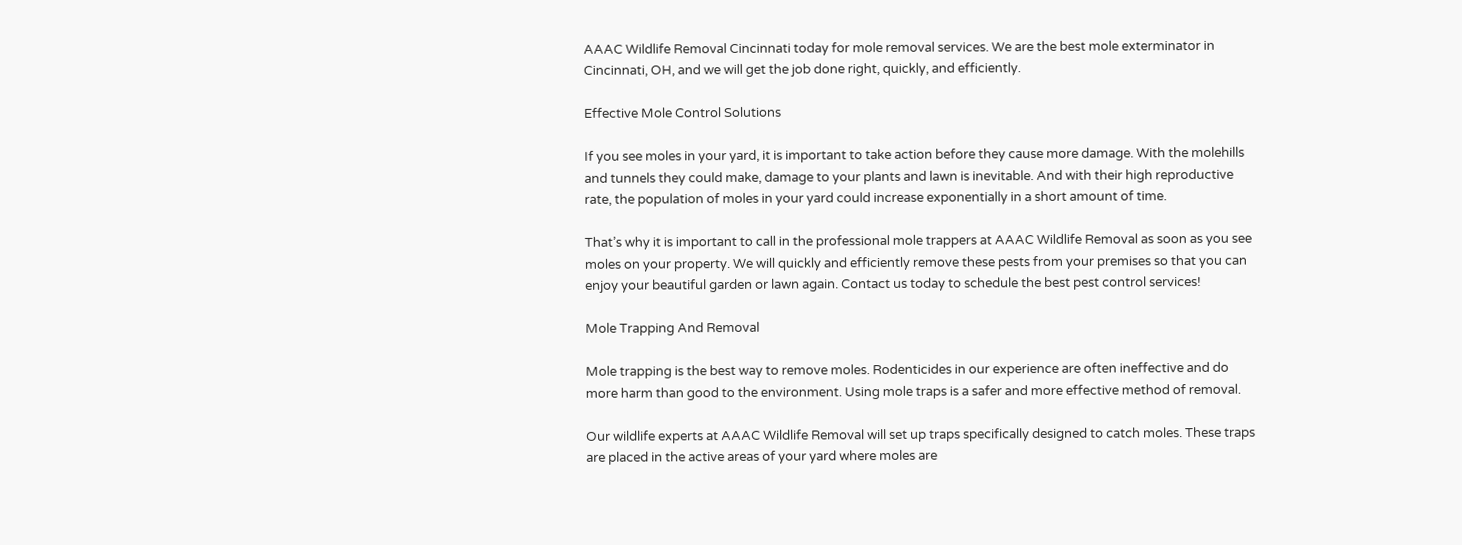AAAC Wildlife Removal Cincinnati today for mole removal services. We are the best mole exterminator in Cincinnati, OH, and we will get the job done right, quickly, and efficiently.

Effective Mole Control Solutions

If you see moles in your yard, it is important to take action before they cause more damage. With the molehills and tunnels they could make, damage to your plants and lawn is inevitable. And with their high reproductive rate, the population of moles in your yard could increase exponentially in a short amount of time.

That’s why it is important to call in the professional mole trappers at AAAC Wildlife Removal as soon as you see moles on your property. We will quickly and efficiently remove these pests from your premises so that you can enjoy your beautiful garden or lawn again. Contact us today to schedule the best pest control services!

Mole Trapping And Removal

Mole trapping is the best way to remove moles. Rodenticides in our experience are often ineffective and do more harm than good to the environment. Using mole traps is a safer and more effective method of removal.

Our wildlife experts at AAAC Wildlife Removal will set up traps specifically designed to catch moles. These traps are placed in the active areas of your yard where moles are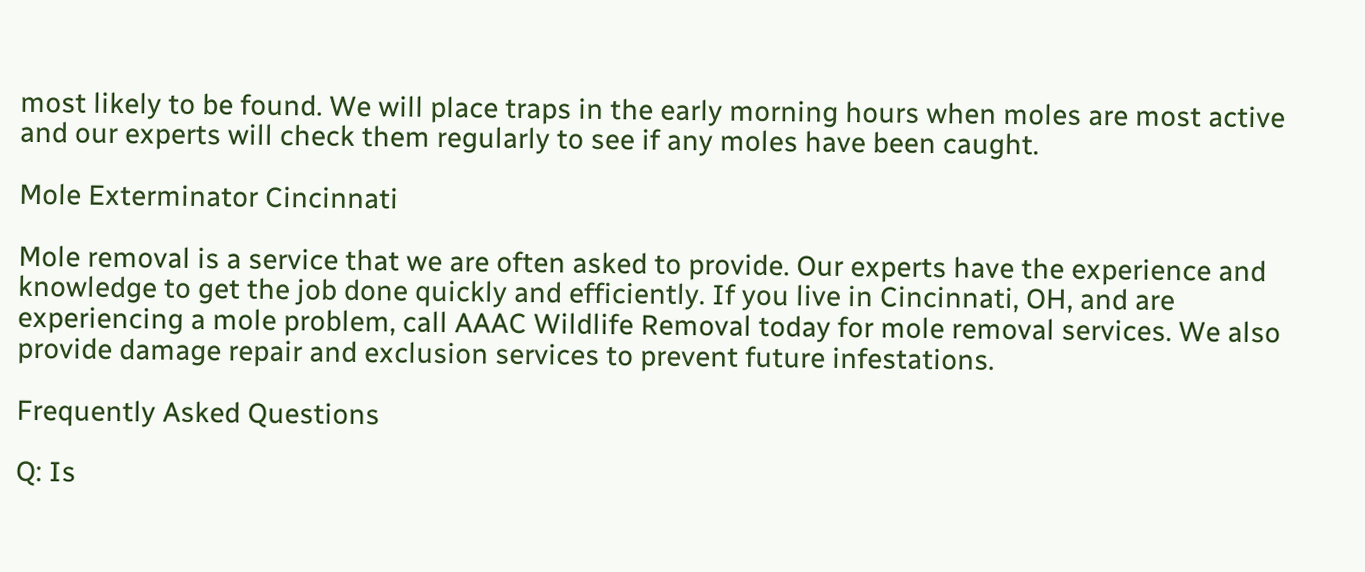most likely to be found. We will place traps in the early morning hours when moles are most active and our experts will check them regularly to see if any moles have been caught.

Mole Exterminator Cincinnati

Mole removal is a service that we are often asked to provide. Our experts have the experience and knowledge to get the job done quickly and efficiently. If you live in Cincinnati, OH, and are experiencing a mole problem, call AAAC Wildlife Removal today for mole removal services. We also provide damage repair and exclusion services to prevent future infestations.

Frequently Asked Questions

Q: Is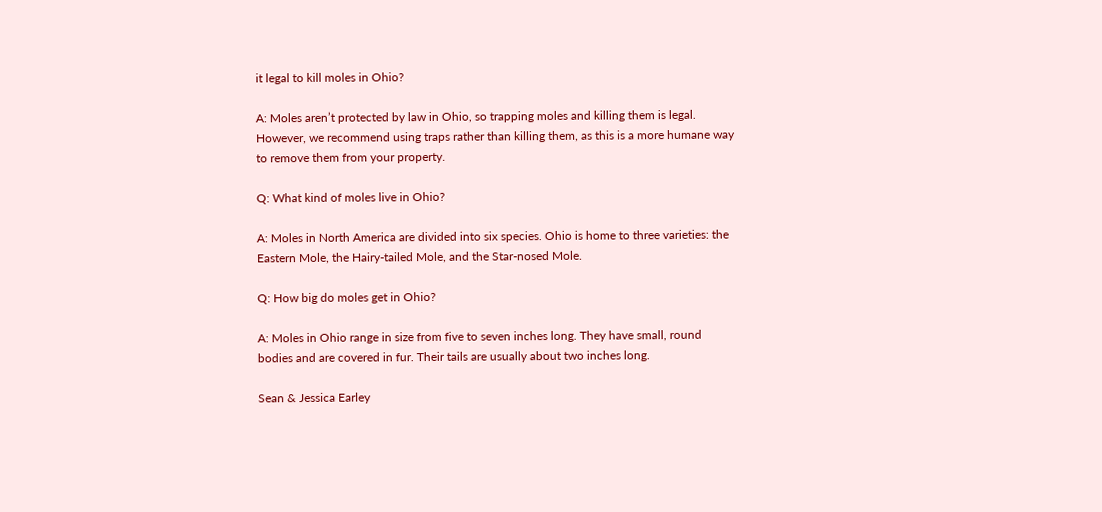it legal to kill moles in Ohio?

A: Moles aren’t protected by law in Ohio, so trapping moles and killing them is legal. However, we recommend using traps rather than killing them, as this is a more humane way to remove them from your property.

Q: What kind of moles live in Ohio?

A: Moles in North America are divided into six species. Ohio is home to three varieties: the Eastern Mole, the Hairy-tailed Mole, and the Star-nosed Mole.

Q: How big do moles get in Ohio?

A: Moles in Ohio range in size from five to seven inches long. They have small, round bodies and are covered in fur. Their tails are usually about two inches long.

Sean & Jessica Earley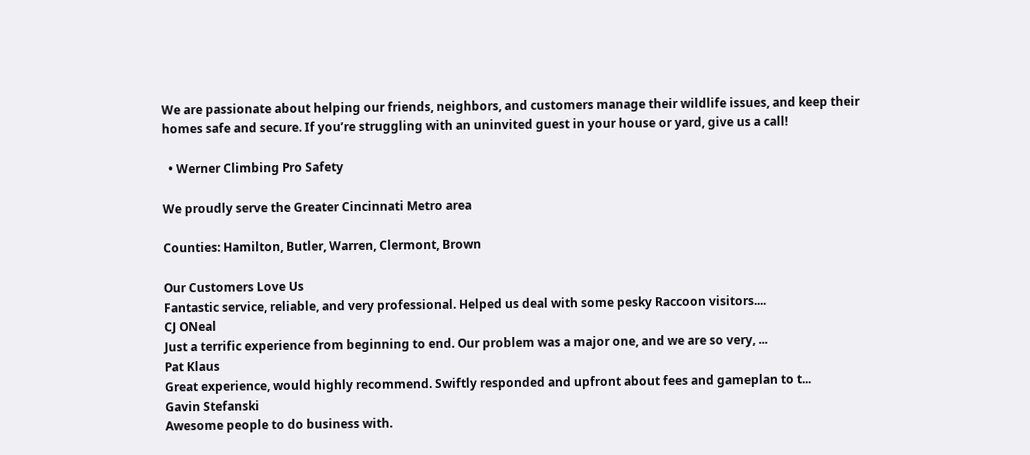We are passionate about helping our friends, neighbors, and customers manage their wildlife issues, and keep their homes safe and secure. If you’re struggling with an uninvited guest in your house or yard, give us a call!

  • Werner Climbing Pro Safety

We proudly serve the Greater Cincinnati Metro area

Counties: Hamilton, Butler, Warren, Clermont, Brown

Our Customers Love Us
Fantastic service, reliable, and very professional. Helped us deal with some pesky Raccoon visitors....
CJ ONeal
Just a terrific experience from beginning to end. Our problem was a major one, and we are so very, ...
Pat Klaus
Great experience, would highly recommend. Swiftly responded and upfront about fees and gameplan to t...
Gavin Stefanski
Awesome people to do business with.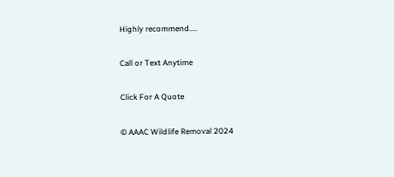Highly recommend....

Call or Text Anytime

Click For A Quote

© AAAC Wildlife Removal 2024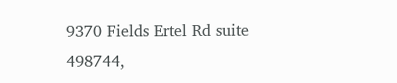9370 Fields Ertel Rd suite 498744,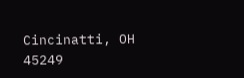Cincinatti, OH 45249